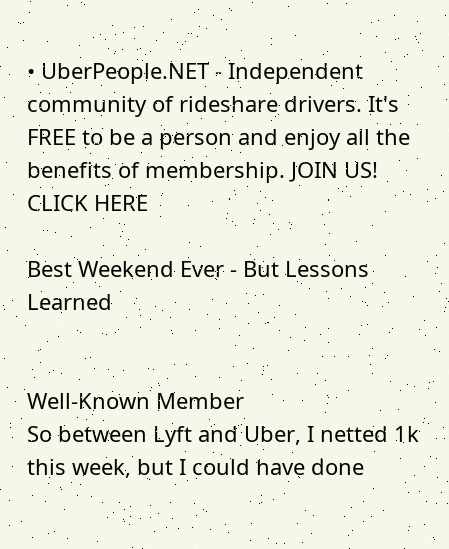• UberPeople.NET - Independent community of rideshare drivers. It's FREE to be a person and enjoy all the benefits of membership. JOIN US! CLICK HERE

Best Weekend Ever - But Lessons Learned


Well-Known Member
So between Lyft and Uber, I netted 1k this week, but I could have done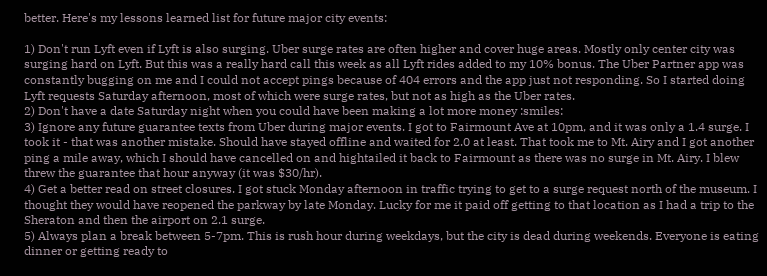better. Here's my lessons learned list for future major city events:

1) Don't run Lyft even if Lyft is also surging. Uber surge rates are often higher and cover huge areas. Mostly only center city was surging hard on Lyft. But this was a really hard call this week as all Lyft rides added to my 10% bonus. The Uber Partner app was constantly bugging on me and I could not accept pings because of 404 errors and the app just not responding. So I started doing Lyft requests Saturday afternoon, most of which were surge rates, but not as high as the Uber rates.
2) Don't have a date Saturday night when you could have been making a lot more money :smiles:
3) Ignore any future guarantee texts from Uber during major events. I got to Fairmount Ave at 10pm, and it was only a 1.4 surge. I took it - that was another mistake. Should have stayed offline and waited for 2.0 at least. That took me to Mt. Airy and I got another ping a mile away, which I should have cancelled on and hightailed it back to Fairmount as there was no surge in Mt. Airy. I blew threw the guarantee that hour anyway (it was $30/hr).
4) Get a better read on street closures. I got stuck Monday afternoon in traffic trying to get to a surge request north of the museum. I thought they would have reopened the parkway by late Monday. Lucky for me it paid off getting to that location as I had a trip to the Sheraton and then the airport on 2.1 surge.
5) Always plan a break between 5-7pm. This is rush hour during weekdays, but the city is dead during weekends. Everyone is eating dinner or getting ready to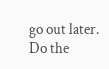go out later. Do the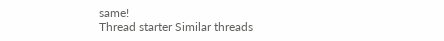same!
Thread starter Similar threads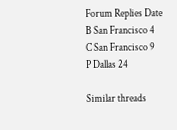Forum Replies Date
B San Francisco 4
C San Francisco 9
P Dallas 24

Similar threads